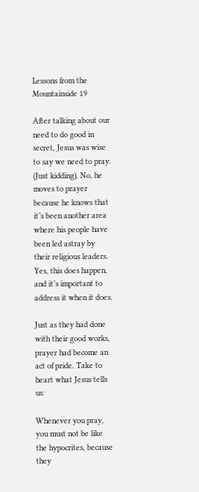Lessons from the Mountainside 19

After talking about our need to do good in secret, Jesus was wise to say we need to pray. (Just kidding). No, he moves to prayer because he knows that it’s been another area where his people have been led astray by their religious leaders. Yes, this does happen, and it’s important to address it when it does.

Just as they had done with their good works, prayer had become an act of pride. Take to heart what Jesus tells us:

Whenever you pray, you must not be like the hypocrites, because they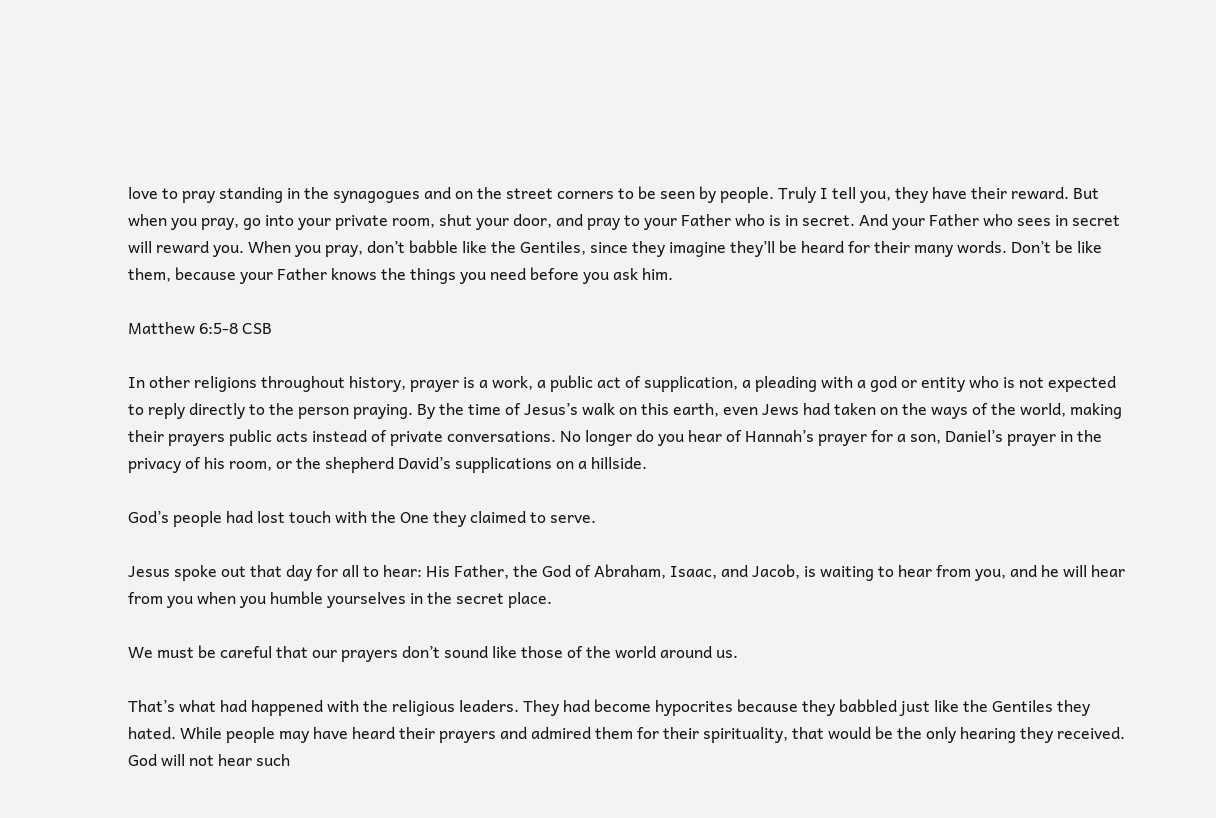love to pray standing in the synagogues and on the street corners to be seen by people. Truly I tell you, they have their reward. But when you pray, go into your private room, shut your door, and pray to your Father who is in secret. And your Father who sees in secret will reward you. When you pray, don’t babble like the Gentiles, since they imagine they’ll be heard for their many words. Don’t be like them, because your Father knows the things you need before you ask him.

Matthew 6:5-8 CSB

In other religions throughout history, prayer is a work, a public act of supplication, a pleading with a god or entity who is not expected to reply directly to the person praying. By the time of Jesus’s walk on this earth, even Jews had taken on the ways of the world, making their prayers public acts instead of private conversations. No longer do you hear of Hannah’s prayer for a son, Daniel’s prayer in the privacy of his room, or the shepherd David’s supplications on a hillside.

God’s people had lost touch with the One they claimed to serve.

Jesus spoke out that day for all to hear: His Father, the God of Abraham, Isaac, and Jacob, is waiting to hear from you, and he will hear from you when you humble yourselves in the secret place.

We must be careful that our prayers don’t sound like those of the world around us.

That’s what had happened with the religious leaders. They had become hypocrites because they babbled just like the Gentiles they hated. While people may have heard their prayers and admired them for their spirituality, that would be the only hearing they received. God will not hear such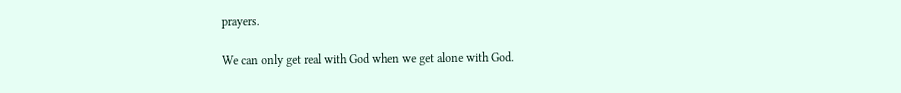prayers.

We can only get real with God when we get alone with God.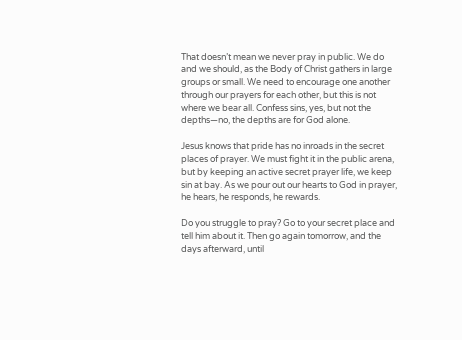That doesn’t mean we never pray in public. We do and we should, as the Body of Christ gathers in large groups or small. We need to encourage one another through our prayers for each other, but this is not where we bear all. Confess sins, yes, but not the depths—no, the depths are for God alone.

Jesus knows that pride has no inroads in the secret places of prayer. We must fight it in the public arena, but by keeping an active secret prayer life, we keep sin at bay. As we pour out our hearts to God in prayer, he hears, he responds, he rewards.

Do you struggle to pray? Go to your secret place and tell him about it. Then go again tomorrow, and the days afterward, until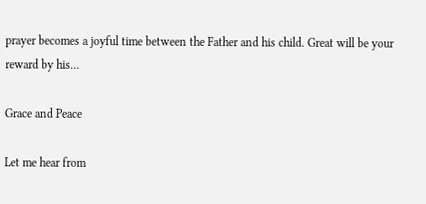prayer becomes a joyful time between the Father and his child. Great will be your reward by his…

Grace and Peace

Let me hear from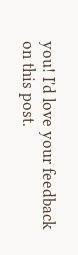you! I'd love your feedback on this post.